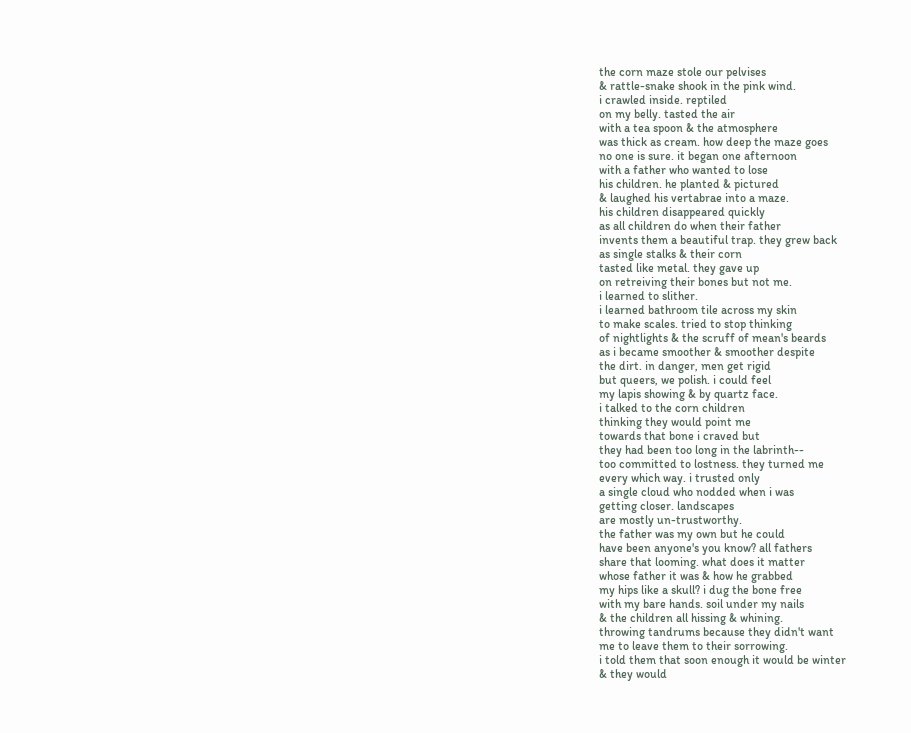the corn maze stole our pelvises
& rattle-snake shook in the pink wind.
i crawled inside. reptiled
on my belly. tasted the air
with a tea spoon & the atmosphere
was thick as cream. how deep the maze goes
no one is sure. it began one afternoon
with a father who wanted to lose
his children. he planted & pictured
& laughed his vertabrae into a maze.
his children disappeared quickly
as all children do when their father
invents them a beautiful trap. they grew back
as single stalks & their corn
tasted like metal. they gave up
on retreiving their bones but not me.
i learned to slither.
i learned bathroom tile across my skin
to make scales. tried to stop thinking
of nightlights & the scruff of mean's beards
as i became smoother & smoother despite
the dirt. in danger, men get rigid
but queers, we polish. i could feel
my lapis showing & by quartz face.
i talked to the corn children
thinking they would point me
towards that bone i craved but
they had been too long in the labrinth--
too committed to lostness. they turned me
every which way. i trusted only
a single cloud who nodded when i was
getting closer. landscapes
are mostly un-trustworthy.
the father was my own but he could
have been anyone's you know? all fathers
share that looming. what does it matter
whose father it was & how he grabbed
my hips like a skull? i dug the bone free
with my bare hands. soil under my nails
& the children all hissing & whining.
throwing tandrums because they didn't want
me to leave them to their sorrowing.
i told them that soon enough it would be winter
& they would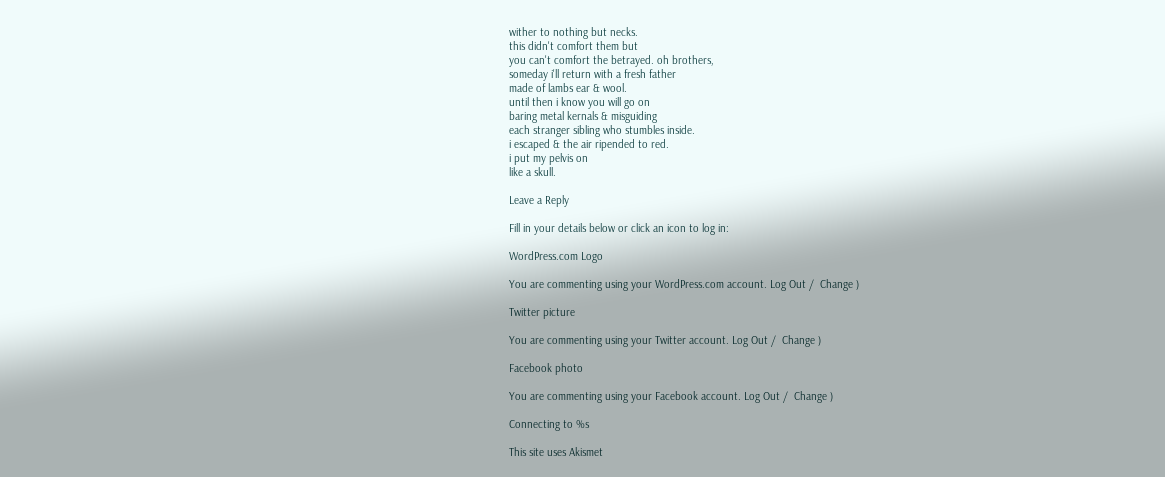wither to nothing but necks.
this didn't comfort them but
you can't comfort the betrayed. oh brothers,
someday i'll return with a fresh father
made of lambs ear & wool.
until then i know you will go on
baring metal kernals & misguiding
each stranger sibling who stumbles inside.
i escaped & the air ripended to red.
i put my pelvis on
like a skull.

Leave a Reply

Fill in your details below or click an icon to log in:

WordPress.com Logo

You are commenting using your WordPress.com account. Log Out /  Change )

Twitter picture

You are commenting using your Twitter account. Log Out /  Change )

Facebook photo

You are commenting using your Facebook account. Log Out /  Change )

Connecting to %s

This site uses Akismet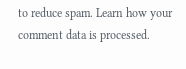to reduce spam. Learn how your comment data is processed.